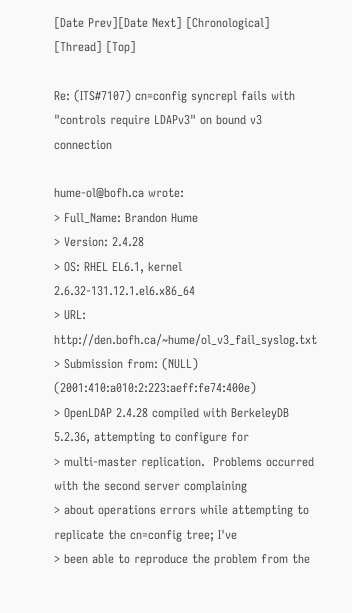[Date Prev][Date Next] [Chronological] [Thread] [Top]

Re: (ITS#7107) cn=config syncrepl fails with "controls require LDAPv3" on bound v3 connection

hume-ol@bofh.ca wrote:
> Full_Name: Brandon Hume
> Version: 2.4.28
> OS: RHEL EL6.1, kernel 2.6.32-131.12.1.el6.x86_64
> URL: http://den.bofh.ca/~hume/ol_v3_fail_syslog.txt
> Submission from: (NULL) (2001:410:a010:2:223:aeff:fe74:400e)
> OpenLDAP 2.4.28 compiled with BerkeleyDB 5.2.36, attempting to configure for
> multi-master replication.  Problems occurred with the second server complaining
> about operations errors while attempting to replicate the cn=config tree; I've
> been able to reproduce the problem from the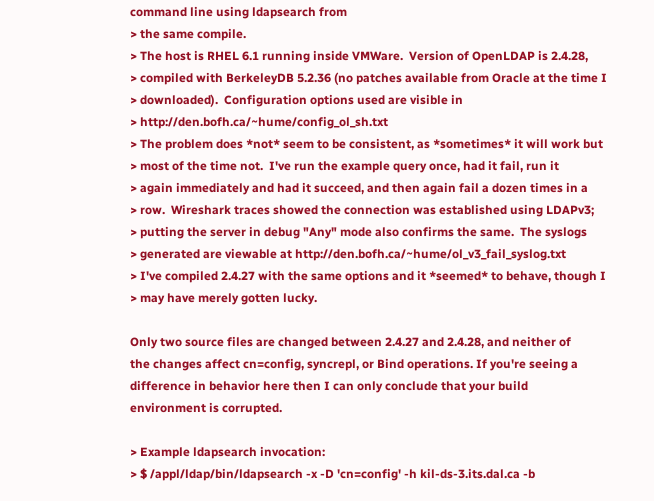command line using ldapsearch from
> the same compile.
> The host is RHEL 6.1 running inside VMWare.  Version of OpenLDAP is 2.4.28,
> compiled with BerkeleyDB 5.2.36 (no patches available from Oracle at the time I
> downloaded).  Configuration options used are visible in
> http://den.bofh.ca/~hume/config_ol_sh.txt
> The problem does *not* seem to be consistent, as *sometimes* it will work but
> most of the time not.  I've run the example query once, had it fail, run it
> again immediately and had it succeed, and then again fail a dozen times in a
> row.  Wireshark traces showed the connection was established using LDAPv3;
> putting the server in debug "Any" mode also confirms the same.  The syslogs
> generated are viewable at http://den.bofh.ca/~hume/ol_v3_fail_syslog.txt
> I've compiled 2.4.27 with the same options and it *seemed* to behave, though I
> may have merely gotten lucky.

Only two source files are changed between 2.4.27 and 2.4.28, and neither of
the changes affect cn=config, syncrepl, or Bind operations. If you're seeing a
difference in behavior here then I can only conclude that your build
environment is corrupted.

> Example ldapsearch invocation:
> $ /appl/ldap/bin/ldapsearch -x -D 'cn=config' -h kil-ds-3.its.dal.ca -b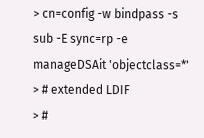> cn=config -w bindpass -s sub -E sync=rp -e manageDSAit 'objectclass=*'
> # extended LDIF
> #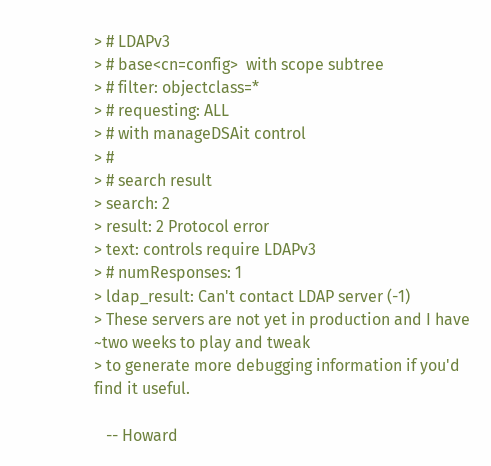> # LDAPv3
> # base<cn=config>  with scope subtree
> # filter: objectclass=*
> # requesting: ALL
> # with manageDSAit control
> #
> # search result
> search: 2
> result: 2 Protocol error
> text: controls require LDAPv3
> # numResponses: 1
> ldap_result: Can't contact LDAP server (-1)
> These servers are not yet in production and I have ~two weeks to play and tweak
> to generate more debugging information if you'd find it useful.

   -- Howard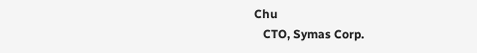Chu
   CTO, Symas Corp.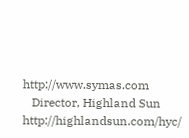http://www.symas.com
   Director, Highland Sun     http://highlandsun.com/hyc/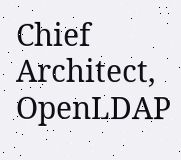Chief Architect, OpenLDAP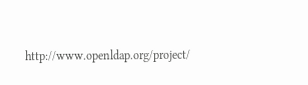http://www.openldap.org/project/